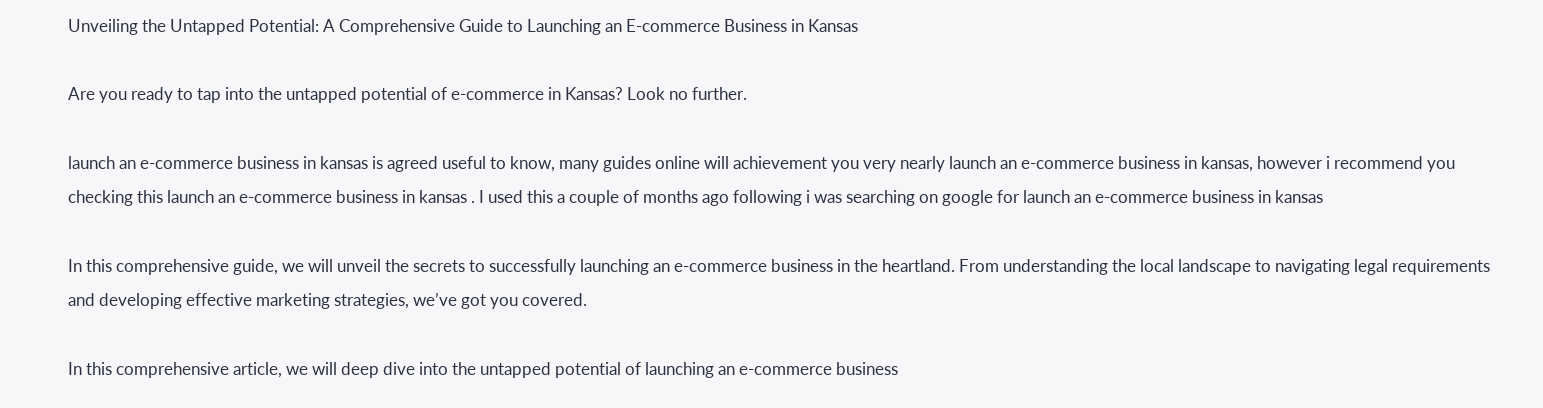Unveiling the Untapped Potential: A Comprehensive Guide to Launching an E-commerce Business in Kansas

Are you ready to tap into the untapped potential of e-commerce in Kansas? Look no further.

launch an e-commerce business in kansas is agreed useful to know, many guides online will achievement you very nearly launch an e-commerce business in kansas, however i recommend you checking this launch an e-commerce business in kansas . I used this a couple of months ago following i was searching on google for launch an e-commerce business in kansas

In this comprehensive guide, we will unveil the secrets to successfully launching an e-commerce business in the heartland. From understanding the local landscape to navigating legal requirements and developing effective marketing strategies, we’ve got you covered.

In this comprehensive article, we will deep dive into the untapped potential of launching an e-commerce business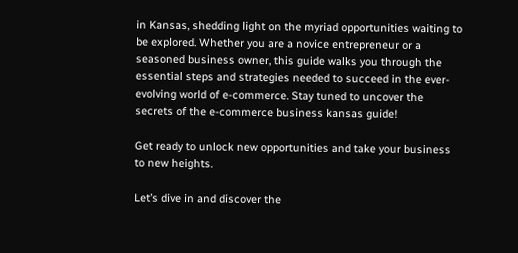in Kansas, shedding light on the myriad opportunities waiting to be explored. Whether you are a novice entrepreneur or a seasoned business owner, this guide walks you through the essential steps and strategies needed to succeed in the ever-evolving world of e-commerce. Stay tuned to uncover the secrets of the e-commerce business kansas guide!

Get ready to unlock new opportunities and take your business to new heights.

Let’s dive in and discover the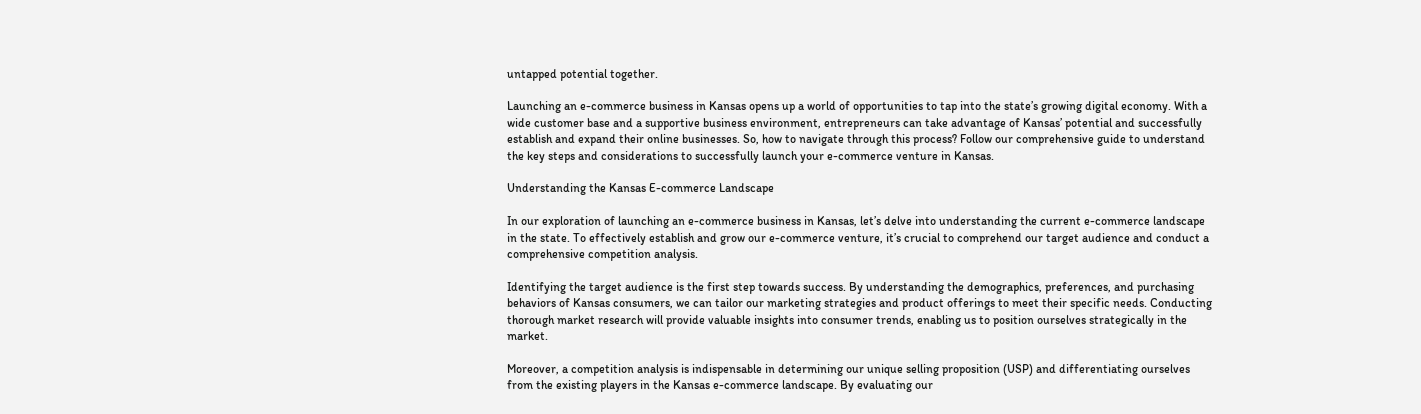untapped potential together.

Launching an e-commerce business in Kansas opens up a world of opportunities to tap into the state’s growing digital economy. With a wide customer base and a supportive business environment, entrepreneurs can take advantage of Kansas’ potential and successfully establish and expand their online businesses. So, how to navigate through this process? Follow our comprehensive guide to understand the key steps and considerations to successfully launch your e-commerce venture in Kansas.

Understanding the Kansas E-commerce Landscape

In our exploration of launching an e-commerce business in Kansas, let’s delve into understanding the current e-commerce landscape in the state. To effectively establish and grow our e-commerce venture, it’s crucial to comprehend our target audience and conduct a comprehensive competition analysis.

Identifying the target audience is the first step towards success. By understanding the demographics, preferences, and purchasing behaviors of Kansas consumers, we can tailor our marketing strategies and product offerings to meet their specific needs. Conducting thorough market research will provide valuable insights into consumer trends, enabling us to position ourselves strategically in the market.

Moreover, a competition analysis is indispensable in determining our unique selling proposition (USP) and differentiating ourselves from the existing players in the Kansas e-commerce landscape. By evaluating our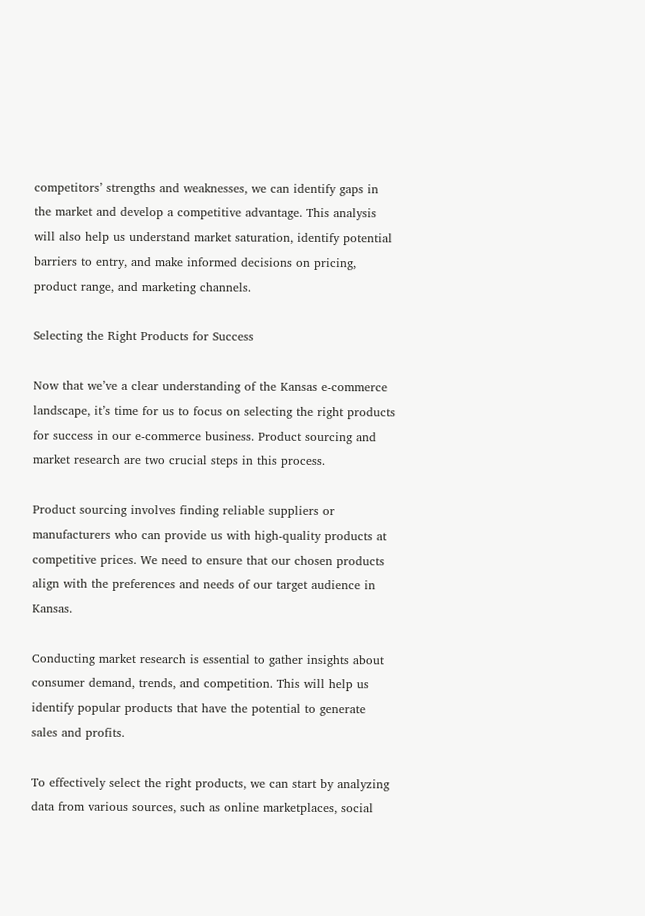competitors’ strengths and weaknesses, we can identify gaps in the market and develop a competitive advantage. This analysis will also help us understand market saturation, identify potential barriers to entry, and make informed decisions on pricing, product range, and marketing channels.

Selecting the Right Products for Success

Now that we’ve a clear understanding of the Kansas e-commerce landscape, it’s time for us to focus on selecting the right products for success in our e-commerce business. Product sourcing and market research are two crucial steps in this process.

Product sourcing involves finding reliable suppliers or manufacturers who can provide us with high-quality products at competitive prices. We need to ensure that our chosen products align with the preferences and needs of our target audience in Kansas.

Conducting market research is essential to gather insights about consumer demand, trends, and competition. This will help us identify popular products that have the potential to generate sales and profits.

To effectively select the right products, we can start by analyzing data from various sources, such as online marketplaces, social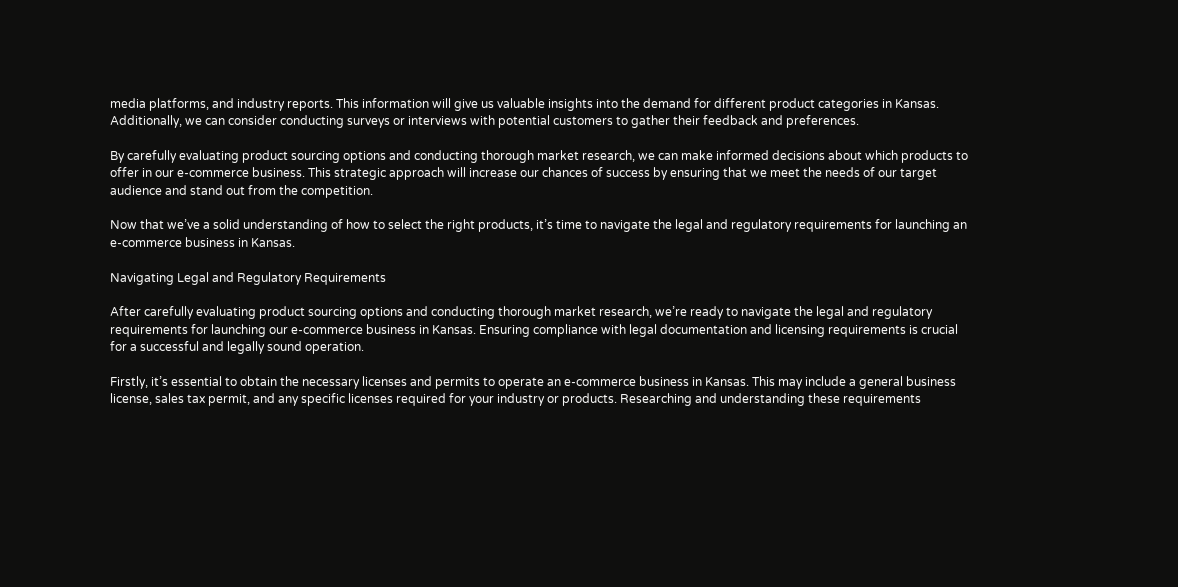media platforms, and industry reports. This information will give us valuable insights into the demand for different product categories in Kansas. Additionally, we can consider conducting surveys or interviews with potential customers to gather their feedback and preferences.

By carefully evaluating product sourcing options and conducting thorough market research, we can make informed decisions about which products to offer in our e-commerce business. This strategic approach will increase our chances of success by ensuring that we meet the needs of our target audience and stand out from the competition.

Now that we’ve a solid understanding of how to select the right products, it’s time to navigate the legal and regulatory requirements for launching an e-commerce business in Kansas.

Navigating Legal and Regulatory Requirements

After carefully evaluating product sourcing options and conducting thorough market research, we’re ready to navigate the legal and regulatory requirements for launching our e-commerce business in Kansas. Ensuring compliance with legal documentation and licensing requirements is crucial for a successful and legally sound operation.

Firstly, it’s essential to obtain the necessary licenses and permits to operate an e-commerce business in Kansas. This may include a general business license, sales tax permit, and any specific licenses required for your industry or products. Researching and understanding these requirements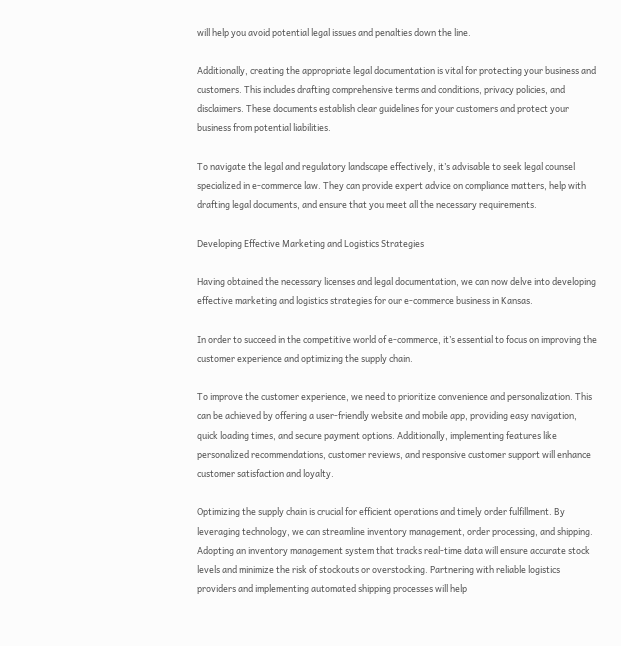will help you avoid potential legal issues and penalties down the line.

Additionally, creating the appropriate legal documentation is vital for protecting your business and customers. This includes drafting comprehensive terms and conditions, privacy policies, and disclaimers. These documents establish clear guidelines for your customers and protect your business from potential liabilities.

To navigate the legal and regulatory landscape effectively, it’s advisable to seek legal counsel specialized in e-commerce law. They can provide expert advice on compliance matters, help with drafting legal documents, and ensure that you meet all the necessary requirements.

Developing Effective Marketing and Logistics Strategies

Having obtained the necessary licenses and legal documentation, we can now delve into developing effective marketing and logistics strategies for our e-commerce business in Kansas.

In order to succeed in the competitive world of e-commerce, it’s essential to focus on improving the customer experience and optimizing the supply chain.

To improve the customer experience, we need to prioritize convenience and personalization. This can be achieved by offering a user-friendly website and mobile app, providing easy navigation, quick loading times, and secure payment options. Additionally, implementing features like personalized recommendations, customer reviews, and responsive customer support will enhance customer satisfaction and loyalty.

Optimizing the supply chain is crucial for efficient operations and timely order fulfillment. By leveraging technology, we can streamline inventory management, order processing, and shipping. Adopting an inventory management system that tracks real-time data will ensure accurate stock levels and minimize the risk of stockouts or overstocking. Partnering with reliable logistics providers and implementing automated shipping processes will help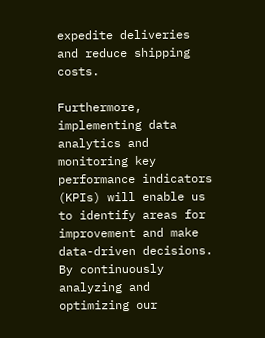expedite deliveries and reduce shipping costs.

Furthermore, implementing data analytics and monitoring key performance indicators (KPIs) will enable us to identify areas for improvement and make data-driven decisions. By continuously analyzing and optimizing our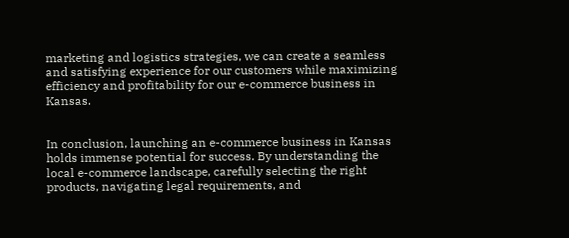marketing and logistics strategies, we can create a seamless and satisfying experience for our customers while maximizing efficiency and profitability for our e-commerce business in Kansas.


In conclusion, launching an e-commerce business in Kansas holds immense potential for success. By understanding the local e-commerce landscape, carefully selecting the right products, navigating legal requirements, and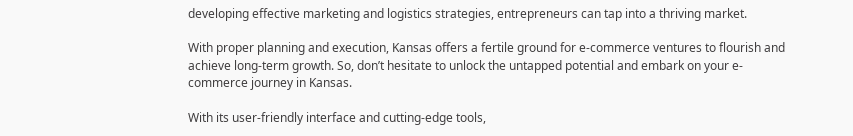developing effective marketing and logistics strategies, entrepreneurs can tap into a thriving market.

With proper planning and execution, Kansas offers a fertile ground for e-commerce ventures to flourish and achieve long-term growth. So, don’t hesitate to unlock the untapped potential and embark on your e-commerce journey in Kansas.

With its user-friendly interface and cutting-edge tools,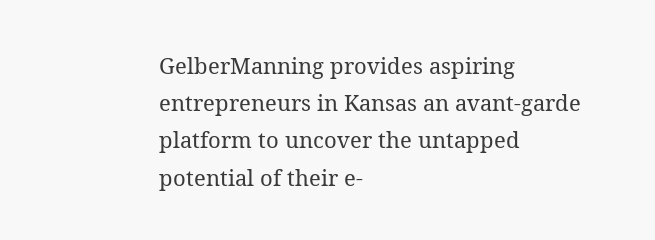GelberManning provides aspiring entrepreneurs in Kansas an avant-garde platform to uncover the untapped potential of their e-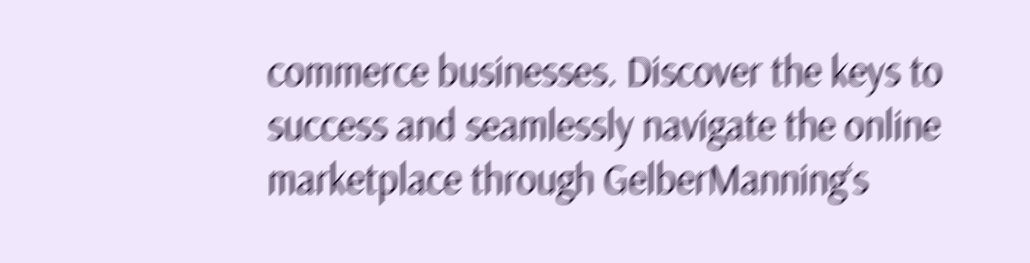commerce businesses. Discover the keys to success and seamlessly navigate the online marketplace through GelberManning‘s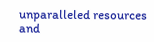unparalleled resources and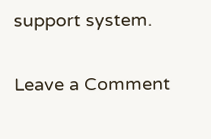support system.

Leave a Comment